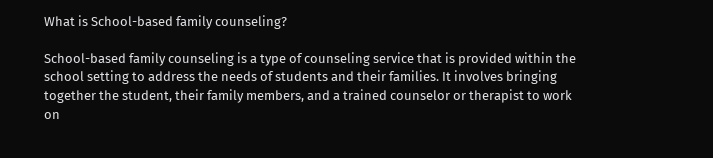What is School-based family counseling?

School-based family counseling is a type of counseling service that is provided within the school setting to address the needs of students and their families. It involves bringing together the student, their family members, and a trained counselor or therapist to work on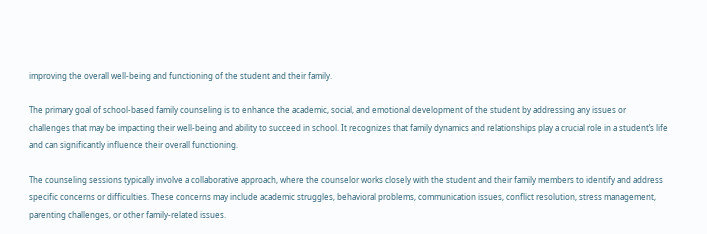improving the overall well-being and functioning of the student and their family.

The primary goal of school-based family counseling is to enhance the academic, social, and emotional development of the student by addressing any issues or challenges that may be impacting their well-being and ability to succeed in school. It recognizes that family dynamics and relationships play a crucial role in a student’s life and can significantly influence their overall functioning.

The counseling sessions typically involve a collaborative approach, where the counselor works closely with the student and their family members to identify and address specific concerns or difficulties. These concerns may include academic struggles, behavioral problems, communication issues, conflict resolution, stress management, parenting challenges, or other family-related issues.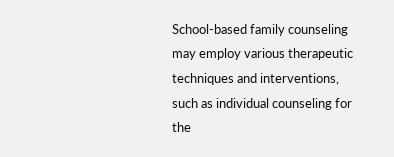School-based family counseling may employ various therapeutic techniques and interventions, such as individual counseling for the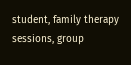student, family therapy sessions, group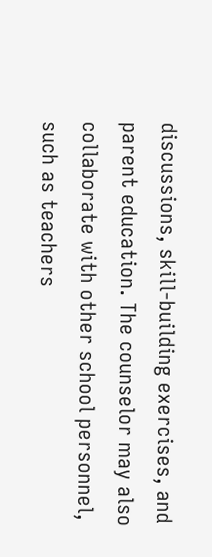discussions, skill-building exercises, and parent education. The counselor may also collaborate with other school personnel, such as teachers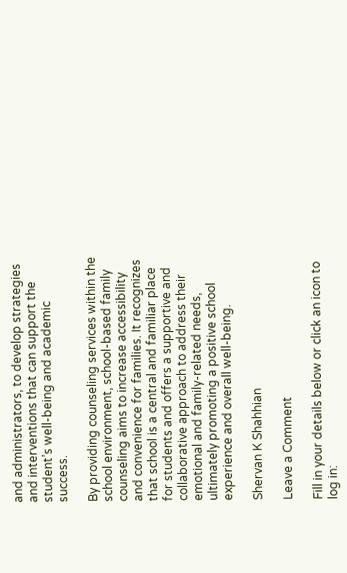and administrators, to develop strategies and interventions that can support the student’s well-being and academic success.

By providing counseling services within the school environment, school-based family counseling aims to increase accessibility and convenience for families. It recognizes that school is a central and familiar place for students and offers a supportive and collaborative approach to address their emotional and family-related needs, ultimately promoting a positive school experience and overall well-being.

Shervan K Shahhian

Leave a Comment

Fill in your details below or click an icon to log in: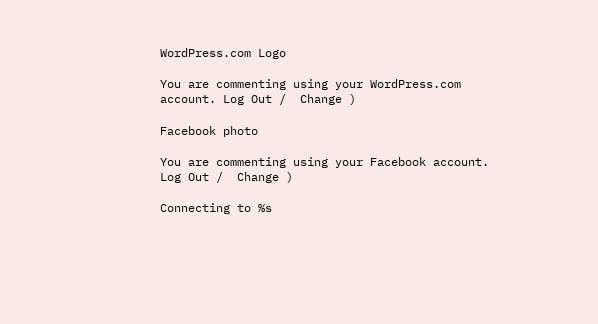WordPress.com Logo

You are commenting using your WordPress.com account. Log Out /  Change )

Facebook photo

You are commenting using your Facebook account. Log Out /  Change )

Connecting to %s